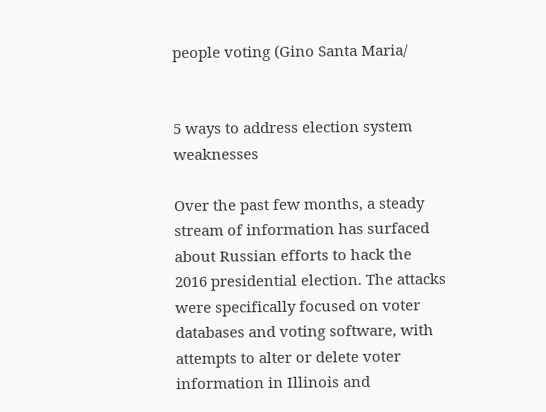people voting (Gino Santa Maria/


5 ways to address election system weaknesses

Over the past few months, a steady stream of information has surfaced about Russian efforts to hack the 2016 presidential election. The attacks were specifically focused on voter databases and voting software, with attempts to alter or delete voter information in Illinois and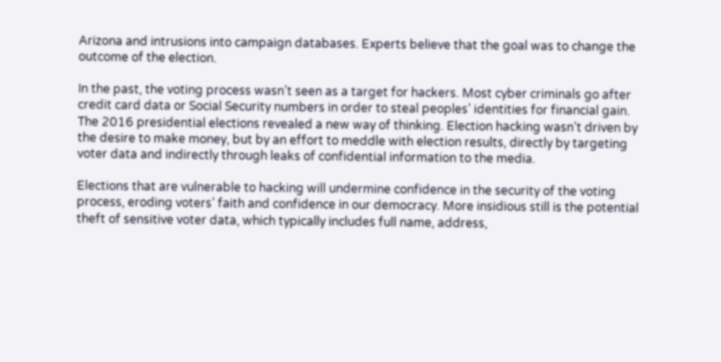Arizona and intrusions into campaign databases. Experts believe that the goal was to change the outcome of the election.

In the past, the voting process wasn’t seen as a target for hackers. Most cyber criminals go after credit card data or Social Security numbers in order to steal peoples’ identities for financial gain. The 2016 presidential elections revealed a new way of thinking. Election hacking wasn’t driven by the desire to make money, but by an effort to meddle with election results, directly by targeting voter data and indirectly through leaks of confidential information to the media.

Elections that are vulnerable to hacking will undermine confidence in the security of the voting process, eroding voters’ faith and confidence in our democracy. More insidious still is the potential theft of sensitive voter data, which typically includes full name, address,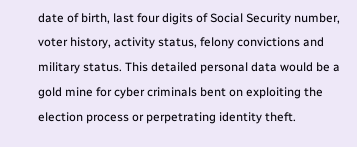date of birth, last four digits of Social Security number, voter history, activity status, felony convictions and military status. This detailed personal data would be a gold mine for cyber criminals bent on exploiting the election process or perpetrating identity theft.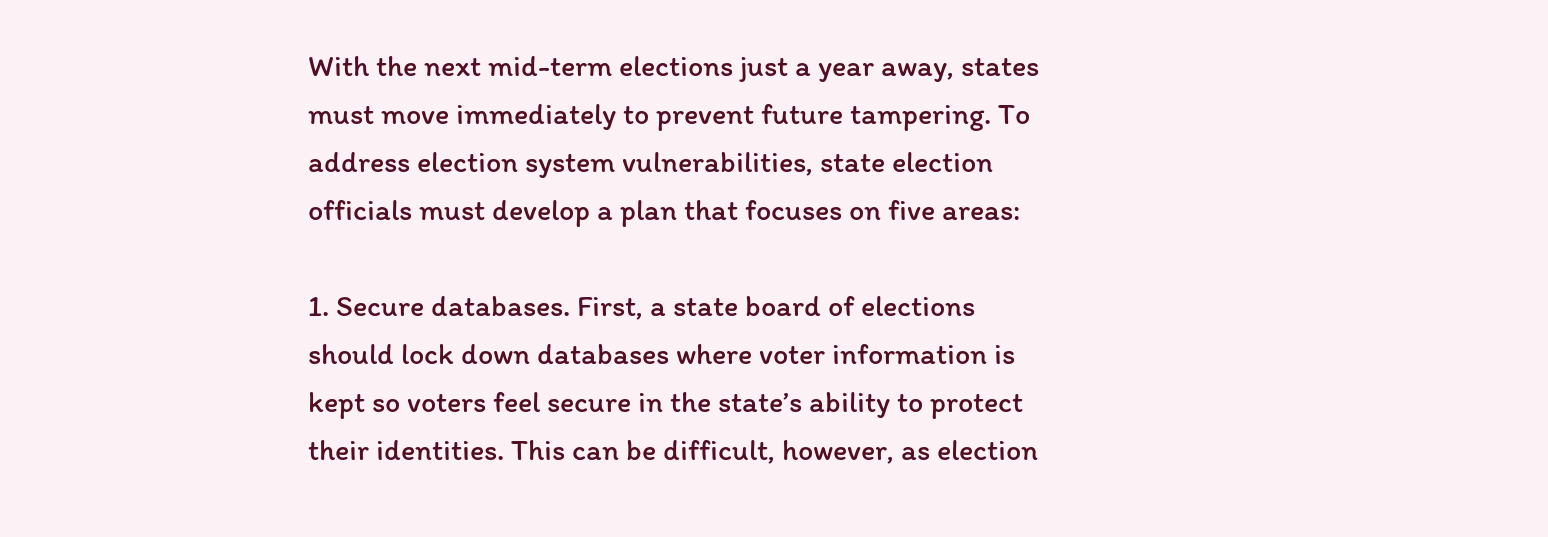With the next mid-term elections just a year away, states must move immediately to prevent future tampering. To address election system vulnerabilities, state election officials must develop a plan that focuses on five areas:

1. Secure databases. First, a state board of elections should lock down databases where voter information is kept so voters feel secure in the state’s ability to protect their identities. This can be difficult, however, as election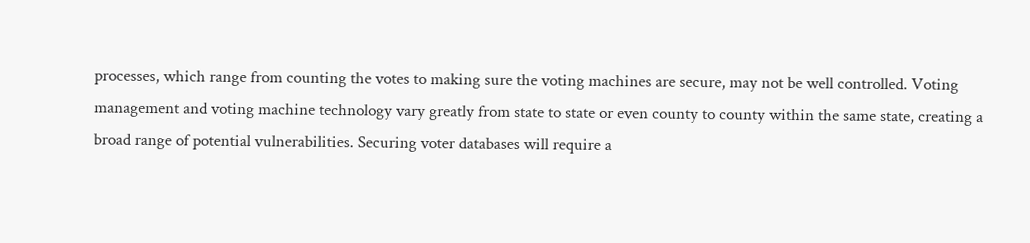processes, which range from counting the votes to making sure the voting machines are secure, may not be well controlled. Voting management and voting machine technology vary greatly from state to state or even county to county within the same state, creating a broad range of potential vulnerabilities. Securing voter databases will require a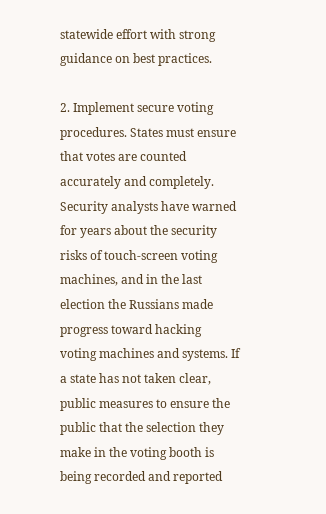statewide effort with strong guidance on best practices.

2. Implement secure voting procedures. States must ensure that votes are counted accurately and completely. Security analysts have warned for years about the security risks of touch-screen voting machines, and in the last election the Russians made progress toward hacking voting machines and systems. If a state has not taken clear, public measures to ensure the public that the selection they make in the voting booth is being recorded and reported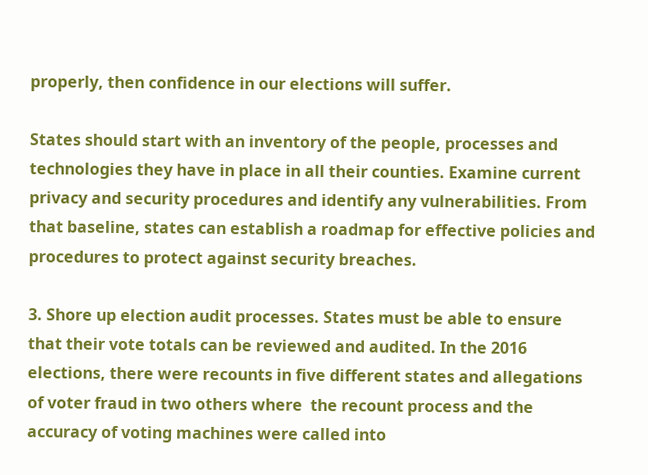properly, then confidence in our elections will suffer.

States should start with an inventory of the people, processes and technologies they have in place in all their counties. Examine current privacy and security procedures and identify any vulnerabilities. From that baseline, states can establish a roadmap for effective policies and procedures to protect against security breaches.

3. Shore up election audit processes. States must be able to ensure that their vote totals can be reviewed and audited. In the 2016 elections, there were recounts in five different states and allegations of voter fraud in two others where  the recount process and the accuracy of voting machines were called into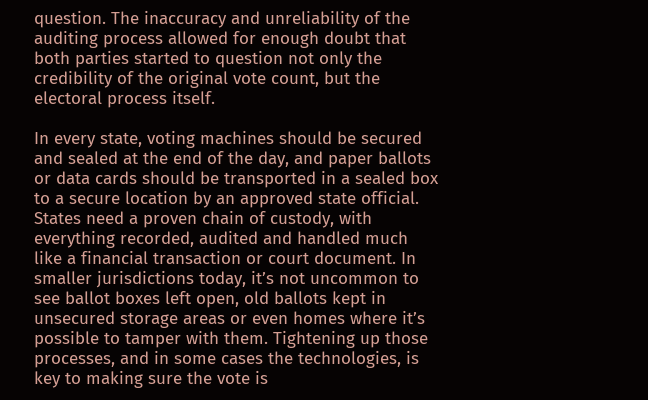question. The inaccuracy and unreliability of the auditing process allowed for enough doubt that both parties started to question not only the credibility of the original vote count, but the electoral process itself.

In every state, voting machines should be secured and sealed at the end of the day, and paper ballots or data cards should be transported in a sealed box to a secure location by an approved state official. States need a proven chain of custody, with everything recorded, audited and handled much like a financial transaction or court document. In smaller jurisdictions today, it’s not uncommon to see ballot boxes left open, old ballots kept in unsecured storage areas or even homes where it’s possible to tamper with them. Tightening up those processes, and in some cases the technologies, is key to making sure the vote is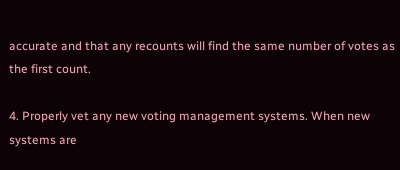accurate and that any recounts will find the same number of votes as the first count.

4. Properly vet any new voting management systems. When new systems are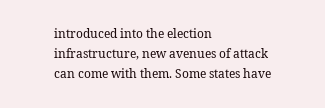introduced into the election infrastructure, new avenues of attack can come with them. Some states have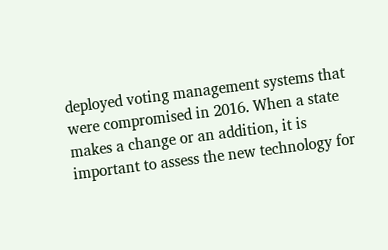deployed voting management systems that were compromised in 2016. When a state makes a change or an addition, it is important to assess the new technology for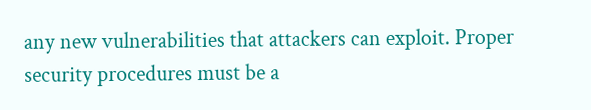any new vulnerabilities that attackers can exploit. Proper security procedures must be a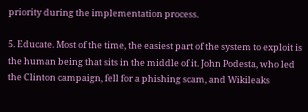priority during the implementation process.

5. Educate. Most of the time, the easiest part of the system to exploit is the human being that sits in the middle of it. John Podesta, who led the Clinton campaign, fell for a phishing scam, and Wikileaks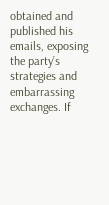obtained and published his emails, exposing the party’s strategies and embarrassing exchanges. If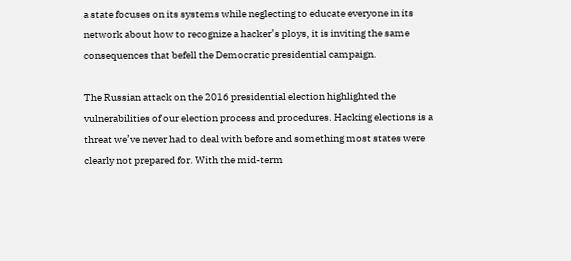a state focuses on its systems while neglecting to educate everyone in its network about how to recognize a hacker’s ploys, it is inviting the same consequences that befell the Democratic presidential campaign.

The Russian attack on the 2016 presidential election highlighted the vulnerabilities of our election process and procedures. Hacking elections is a threat we’ve never had to deal with before and something most states were clearly not prepared for. With the mid-term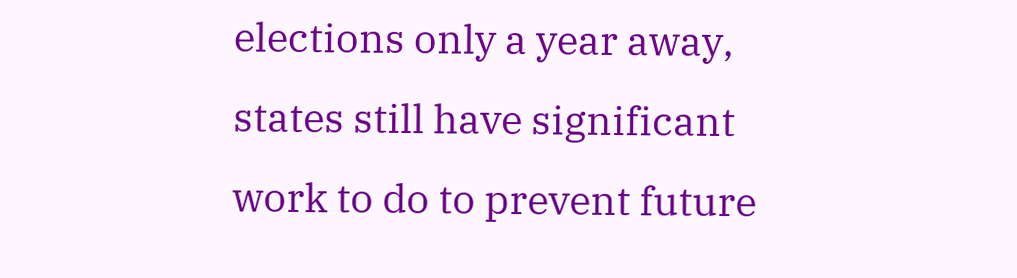elections only a year away, states still have significant work to do to prevent future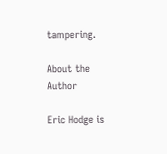tampering.

About the Author

Eric Hodge is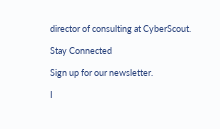director of consulting at CyberScout.

Stay Connected

Sign up for our newsletter.

I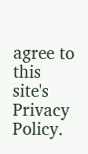agree to this site's Privacy Policy.